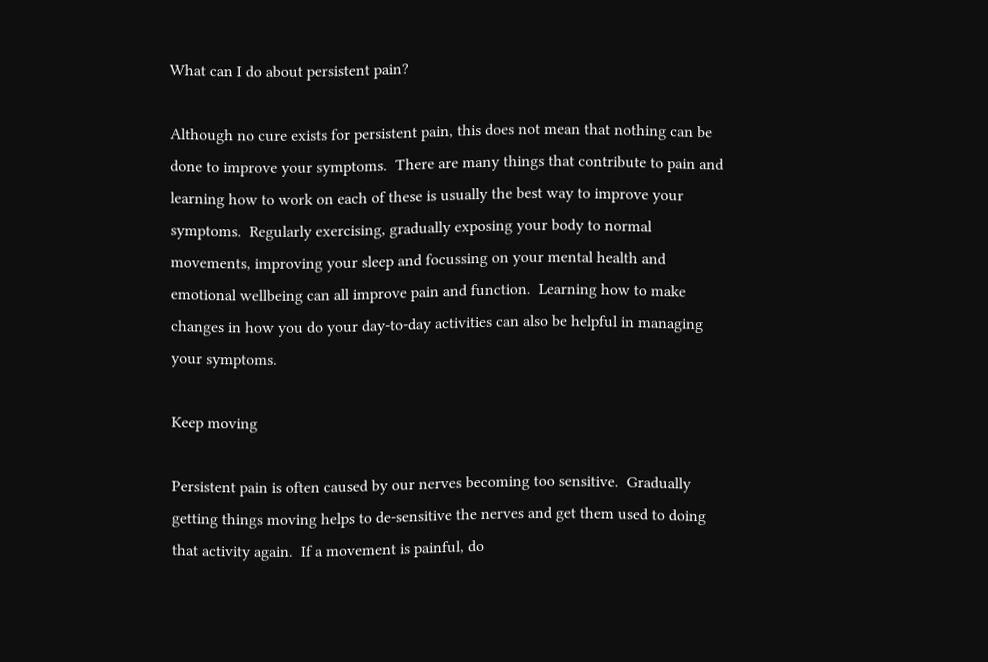What can I do about persistent pain?

Although no cure exists for persistent pain, this does not mean that nothing can be done to improve your symptoms.  There are many things that contribute to pain and learning how to work on each of these is usually the best way to improve your symptoms.  Regularly exercising, gradually exposing your body to normal movements, improving your sleep and focussing on your mental health and emotional wellbeing can all improve pain and function.  Learning how to make changes in how you do your day-to-day activities can also be helpful in managing your symptoms.

Keep moving

Persistent pain is often caused by our nerves becoming too sensitive.  Gradually getting things moving helps to de-sensitive the nerves and get them used to doing that activity again.  If a movement is painful, do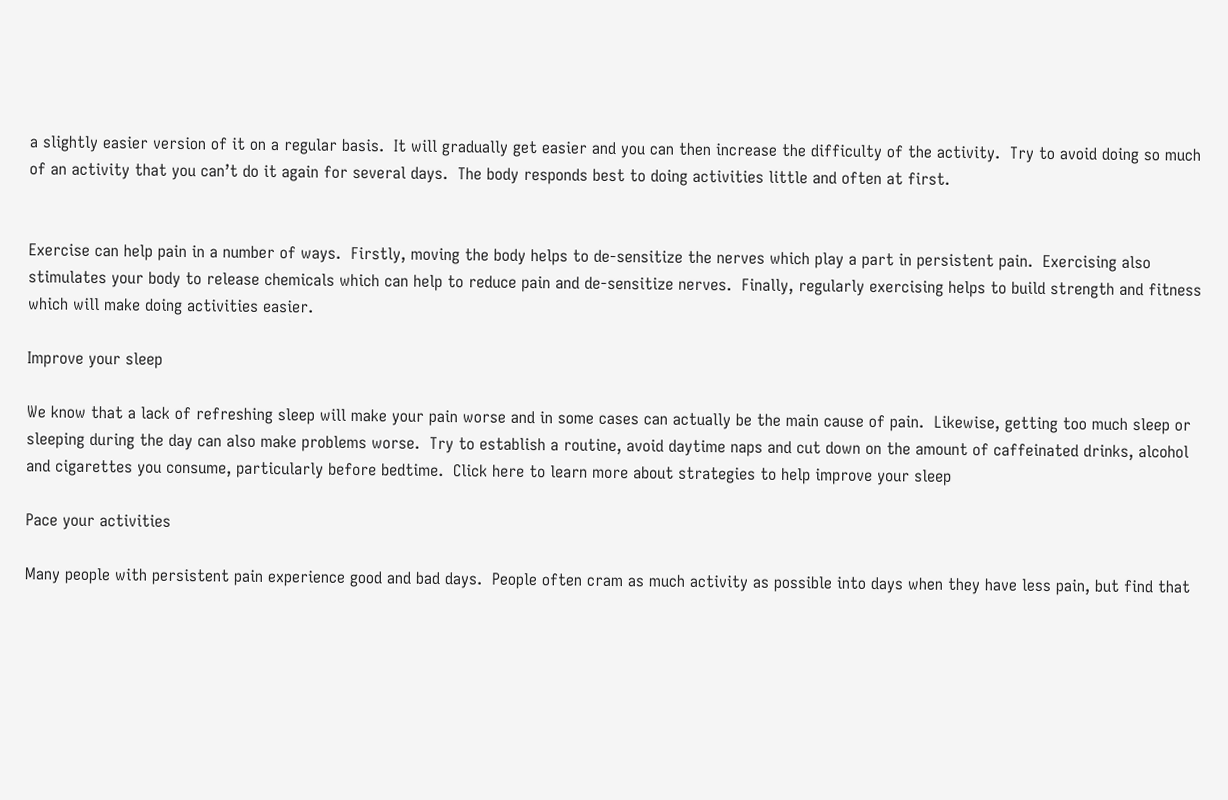a slightly easier version of it on a regular basis.  It will gradually get easier and you can then increase the difficulty of the activity.  Try to avoid doing so much of an activity that you can’t do it again for several days.  The body responds best to doing activities little and often at first.


Exercise can help pain in a number of ways.  Firstly, moving the body helps to de-sensitize the nerves which play a part in persistent pain.  Exercising also stimulates your body to release chemicals which can help to reduce pain and de-sensitize nerves.  Finally, regularly exercising helps to build strength and fitness which will make doing activities easier.

Improve your sleep

We know that a lack of refreshing sleep will make your pain worse and in some cases can actually be the main cause of pain.  Likewise, getting too much sleep or sleeping during the day can also make problems worse.  Try to establish a routine, avoid daytime naps and cut down on the amount of caffeinated drinks, alcohol and cigarettes you consume, particularly before bedtime.  Click here to learn more about strategies to help improve your sleep

Pace your activities

Many people with persistent pain experience good and bad days.  People often cram as much activity as possible into days when they have less pain, but find that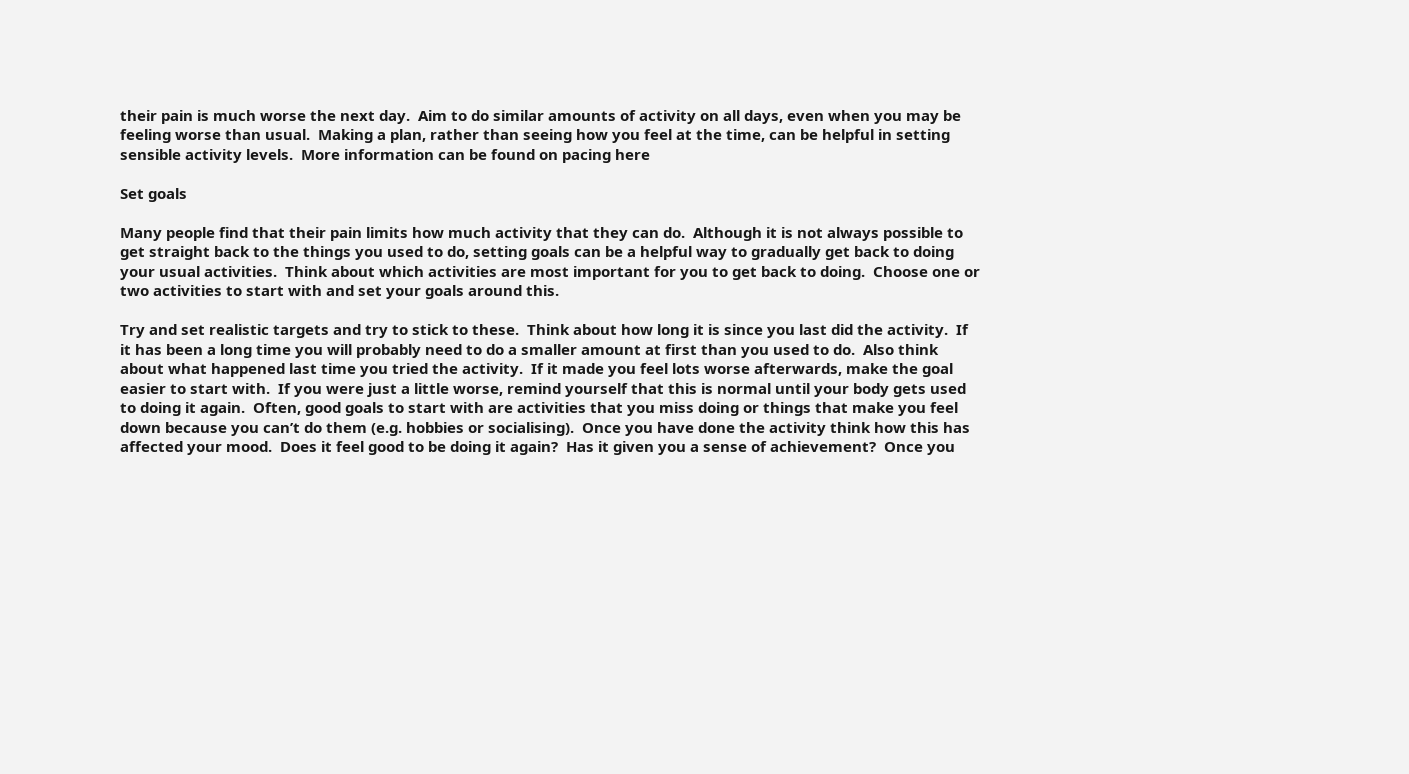their pain is much worse the next day.  Aim to do similar amounts of activity on all days, even when you may be feeling worse than usual.  Making a plan, rather than seeing how you feel at the time, can be helpful in setting sensible activity levels.  More information can be found on pacing here

Set goals

Many people find that their pain limits how much activity that they can do.  Although it is not always possible to get straight back to the things you used to do, setting goals can be a helpful way to gradually get back to doing your usual activities.  Think about which activities are most important for you to get back to doing.  Choose one or two activities to start with and set your goals around this.

Try and set realistic targets and try to stick to these.  Think about how long it is since you last did the activity.  If it has been a long time you will probably need to do a smaller amount at first than you used to do.  Also think about what happened last time you tried the activity.  If it made you feel lots worse afterwards, make the goal easier to start with.  If you were just a little worse, remind yourself that this is normal until your body gets used to doing it again.  Often, good goals to start with are activities that you miss doing or things that make you feel down because you can’t do them (e.g. hobbies or socialising).  Once you have done the activity think how this has affected your mood.  Does it feel good to be doing it again?  Has it given you a sense of achievement?  Once you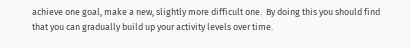achieve one goal, make a new, slightly more difficult one.  By doing this you should find that you can gradually build up your activity levels over time.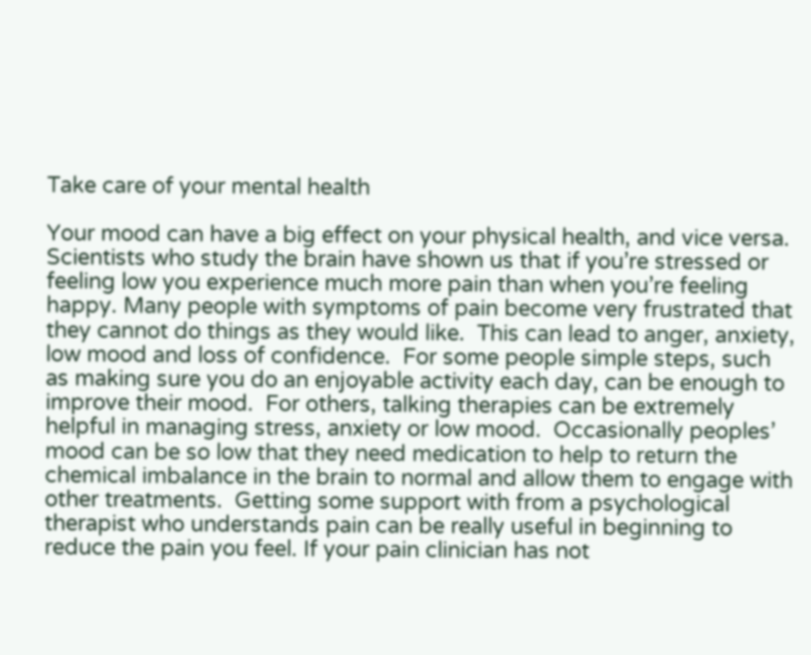Take care of your mental health

Your mood can have a big effect on your physical health, and vice versa. Scientists who study the brain have shown us that if you’re stressed or feeling low you experience much more pain than when you’re feeling happy. Many people with symptoms of pain become very frustrated that they cannot do things as they would like.  This can lead to anger, anxiety, low mood and loss of confidence.  For some people simple steps, such as making sure you do an enjoyable activity each day, can be enough to improve their mood.  For others, talking therapies can be extremely helpful in managing stress, anxiety or low mood.  Occasionally peoples’ mood can be so low that they need medication to help to return the chemical imbalance in the brain to normal and allow them to engage with other treatments.  Getting some support with from a psychological therapist who understands pain can be really useful in beginning to reduce the pain you feel. If your pain clinician has not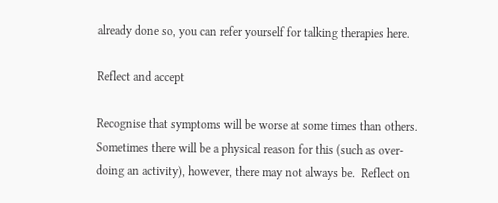already done so, you can refer yourself for talking therapies here.

Reflect and accept

Recognise that symptoms will be worse at some times than others.  Sometimes there will be a physical reason for this (such as over-doing an activity), however, there may not always be.  Reflect on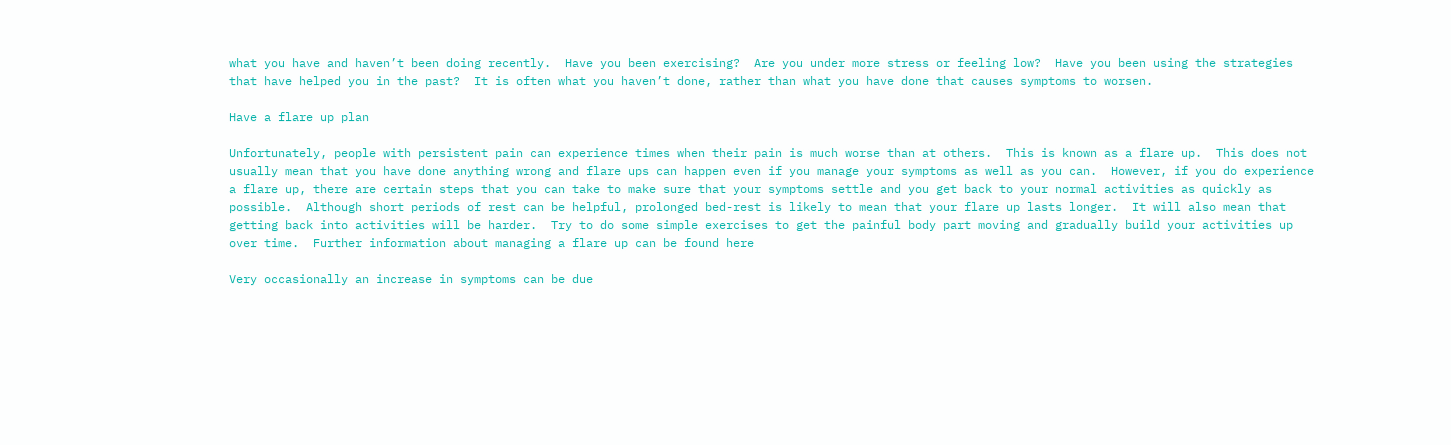what you have and haven’t been doing recently.  Have you been exercising?  Are you under more stress or feeling low?  Have you been using the strategies that have helped you in the past?  It is often what you haven’t done, rather than what you have done that causes symptoms to worsen.

Have a flare up plan

Unfortunately, people with persistent pain can experience times when their pain is much worse than at others.  This is known as a flare up.  This does not usually mean that you have done anything wrong and flare ups can happen even if you manage your symptoms as well as you can.  However, if you do experience a flare up, there are certain steps that you can take to make sure that your symptoms settle and you get back to your normal activities as quickly as possible.  Although short periods of rest can be helpful, prolonged bed-rest is likely to mean that your flare up lasts longer.  It will also mean that getting back into activities will be harder.  Try to do some simple exercises to get the painful body part moving and gradually build your activities up over time.  Further information about managing a flare up can be found here

Very occasionally an increase in symptoms can be due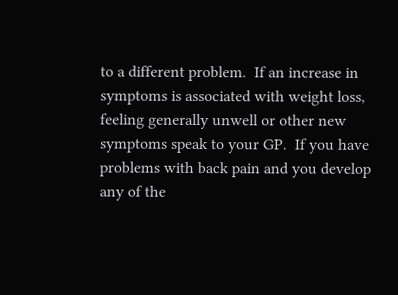to a different problem.  If an increase in symptoms is associated with weight loss, feeling generally unwell or other new symptoms speak to your GP.  If you have problems with back pain and you develop any of the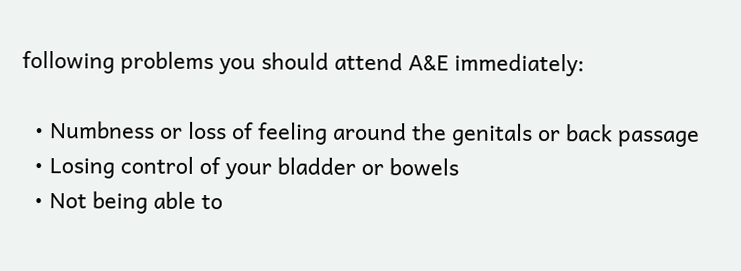following problems you should attend A&E immediately:

  • Numbness or loss of feeling around the genitals or back passage
  • Losing control of your bladder or bowels
  • Not being able to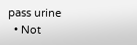pass urine
  • Not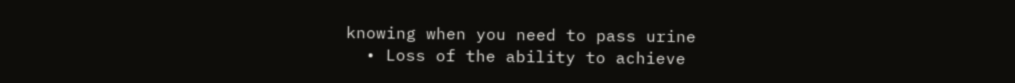knowing when you need to pass urine
  • Loss of the ability to achieve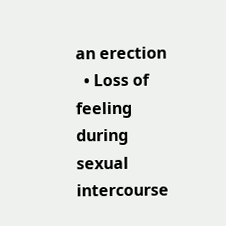an erection
  • Loss of feeling during sexual intercourse